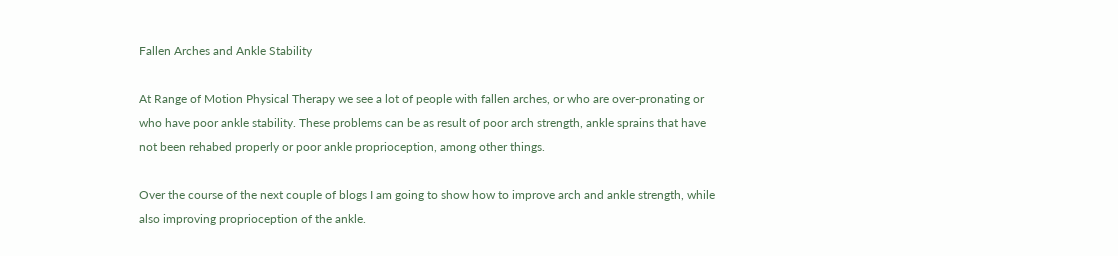Fallen Arches and Ankle Stability

At Range of Motion Physical Therapy we see a lot of people with fallen arches, or who are over-pronating or who have poor ankle stability. These problems can be as result of poor arch strength, ankle sprains that have not been rehabed properly or poor ankle proprioception, among other things.

Over the course of the next couple of blogs I am going to show how to improve arch and ankle strength, while also improving proprioception of the ankle.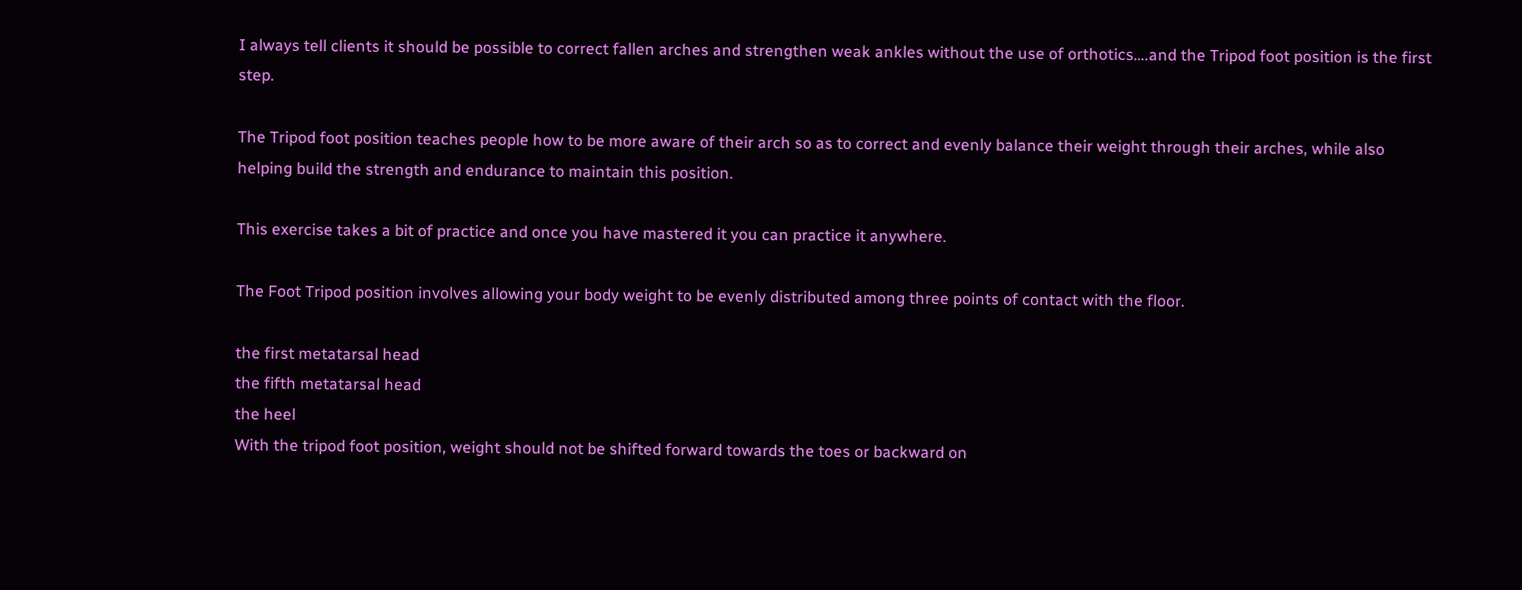I always tell clients it should be possible to correct fallen arches and strengthen weak ankles without the use of orthotics….and the Tripod foot position is the first step.

The Tripod foot position teaches people how to be more aware of their arch so as to correct and evenly balance their weight through their arches, while also helping build the strength and endurance to maintain this position.

This exercise takes a bit of practice and once you have mastered it you can practice it anywhere.

The Foot Tripod position involves allowing your body weight to be evenly distributed among three points of contact with the floor.

the first metatarsal head
the fifth metatarsal head
the heel
With the tripod foot position, weight should not be shifted forward towards the toes or backward on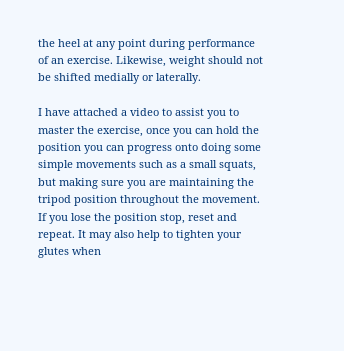the heel at any point during performance of an exercise. Likewise, weight should not be shifted medially or laterally.

I have attached a video to assist you to master the exercise, once you can hold the position you can progress onto doing some simple movements such as a small squats, but making sure you are maintaining the tripod position throughout the movement. If you lose the position stop, reset and repeat. It may also help to tighten your glutes when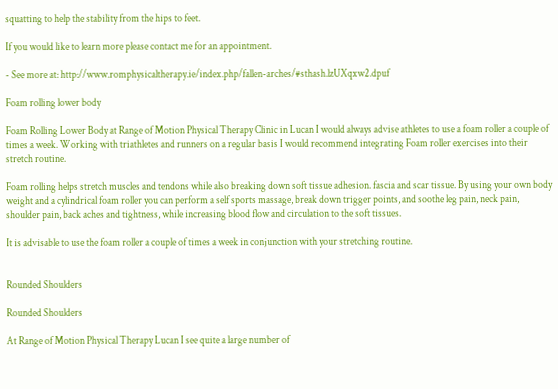squatting to help the stability from the hips to feet.

If you would like to learn more please contact me for an appointment.

- See more at: http://www.romphysicaltherapy.ie/index.php/fallen-arches/#sthash.lzUXqxw2.dpuf

Foam rolling lower body

Foam Rolling Lower Body at Range of Motion Physical Therapy Clinic in Lucan I would always advise athletes to use a foam roller a couple of times a week. Working with triathletes and runners on a regular basis I would recommend integrating Foam roller exercises into their stretch routine.

Foam rolling helps stretch muscles and tendons while also breaking down soft tissue adhesion. fascia and scar tissue. By using your own body weight and a cylindrical foam roller you can perform a self sports massage, break down trigger points, and soothe leg pain, neck pain, shoulder pain, back aches and tightness, while increasing blood flow and circulation to the soft tissues.

It is advisable to use the foam roller a couple of times a week in conjunction with your stretching routine.


Rounded Shoulders

Rounded Shoulders

At Range of Motion Physical Therapy Lucan I see quite a large number of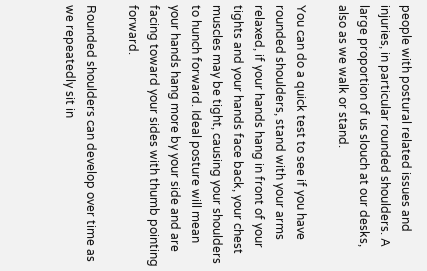people with postural related issues and injuries, in particular rounded shoulders. A large proportion of us slouch at our desks, also as we walk or stand.

You can do a quick test to see if you have rounded shoulders, stand with your arms relaxed, if your hands hang in front of your tights and your hands face back, your chest muscles may be tight, causing your shoulders to hunch forward. Ideal posture will mean your hands hang more by your side and are facing toward your sides with thumb pointing forward.

Rounded shoulders can develop over time as we repeatedly sit in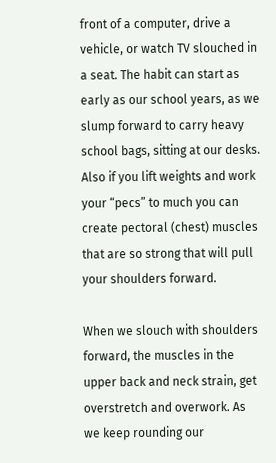front of a computer, drive a vehicle, or watch TV slouched in a seat. The habit can start as early as our school years, as we slump forward to carry heavy school bags, sitting at our desks. Also if you lift weights and work your “pecs” to much you can create pectoral (chest) muscles that are so strong that will pull your shoulders forward.

When we slouch with shoulders forward, the muscles in the upper back and neck strain, get overstretch and overwork. As we keep rounding our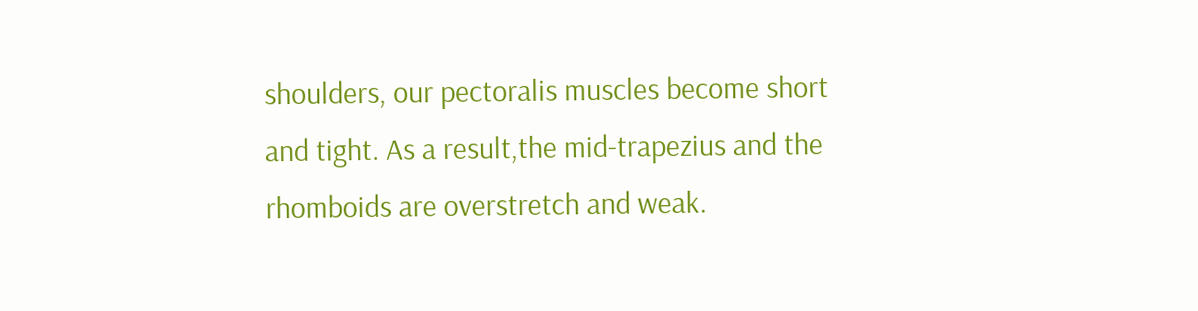shoulders, our pectoralis muscles become short and tight. As a result,the mid-trapezius and the rhomboids are overstretch and weak.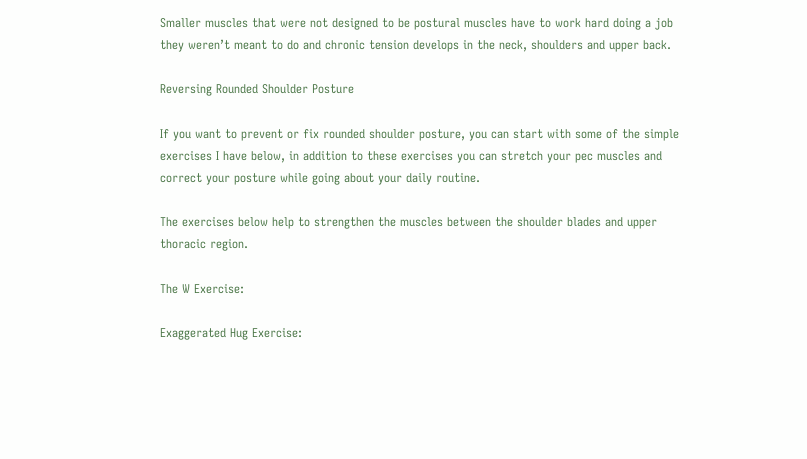Smaller muscles that were not designed to be postural muscles have to work hard doing a job they weren’t meant to do and chronic tension develops in the neck, shoulders and upper back.

Reversing Rounded Shoulder Posture

If you want to prevent or fix rounded shoulder posture, you can start with some of the simple exercises I have below, in addition to these exercises you can stretch your pec muscles and correct your posture while going about your daily routine.

The exercises below help to strengthen the muscles between the shoulder blades and upper thoracic region.

The W Exercise:

Exaggerated Hug Exercise: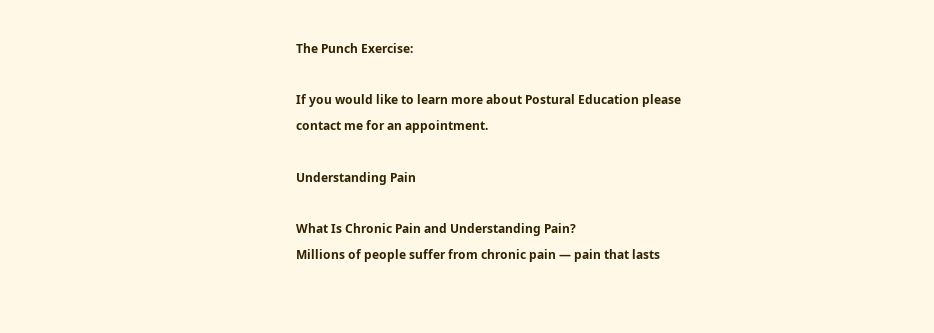The Punch Exercise:

If you would like to learn more about Postural Education please contact me for an appointment.

Understanding Pain

What Is Chronic Pain and Understanding Pain?
Millions of people suffer from chronic pain — pain that lasts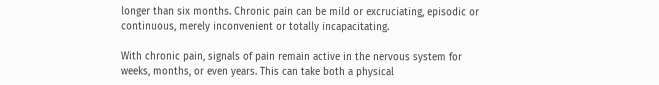longer than six months. Chronic pain can be mild or excruciating, episodic or continuous, merely inconvenient or totally incapacitating.

With chronic pain, signals of pain remain active in the nervous system for weeks, months, or even years. This can take both a physical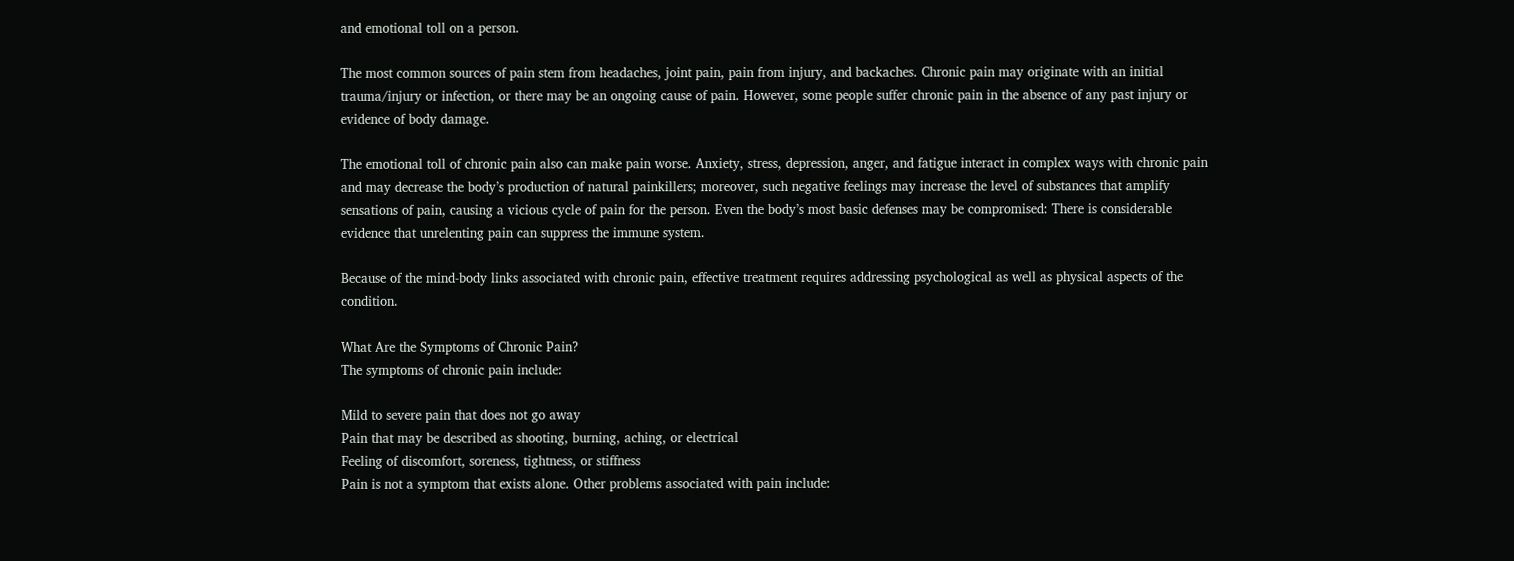and emotional toll on a person.

The most common sources of pain stem from headaches, joint pain, pain from injury, and backaches. Chronic pain may originate with an initial trauma/injury or infection, or there may be an ongoing cause of pain. However, some people suffer chronic pain in the absence of any past injury or evidence of body damage.

The emotional toll of chronic pain also can make pain worse. Anxiety, stress, depression, anger, and fatigue interact in complex ways with chronic pain and may decrease the body’s production of natural painkillers; moreover, such negative feelings may increase the level of substances that amplify sensations of pain, causing a vicious cycle of pain for the person. Even the body’s most basic defenses may be compromised: There is considerable evidence that unrelenting pain can suppress the immune system.

Because of the mind-body links associated with chronic pain, effective treatment requires addressing psychological as well as physical aspects of the condition.

What Are the Symptoms of Chronic Pain?
The symptoms of chronic pain include:

Mild to severe pain that does not go away
Pain that may be described as shooting, burning, aching, or electrical
Feeling of discomfort, soreness, tightness, or stiffness
Pain is not a symptom that exists alone. Other problems associated with pain include: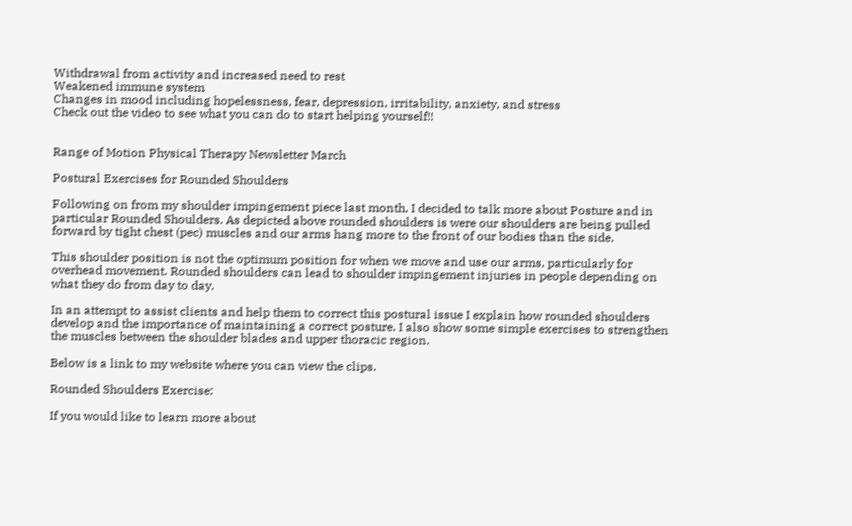Withdrawal from activity and increased need to rest
Weakened immune system
Changes in mood including hopelessness, fear, depression, irritability, anxiety, and stress
Check out the video to see what you can do to start helping yourself!!


Range of Motion Physical Therapy Newsletter March

Postural Exercises for Rounded Shoulders

Following on from my shoulder impingement piece last month, I decided to talk more about Posture and in particular Rounded Shoulders. As depicted above rounded shoulders is were our shoulders are being pulled forward by tight chest (pec) muscles and our arms hang more to the front of our bodies than the side.

This shoulder position is not the optimum position for when we move and use our arms, particularly for overhead movement. Rounded shoulders can lead to shoulder impingement injuries in people depending on what they do from day to day.

In an attempt to assist clients and help them to correct this postural issue I explain how rounded shoulders develop and the importance of maintaining a correct posture. I also show some simple exercises to strengthen the muscles between the shoulder blades and upper thoracic region.

Below is a link to my website where you can view the clips.

Rounded Shoulders Exercise:

If you would like to learn more about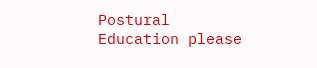Postural Education please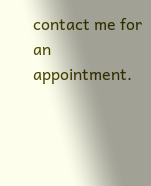contact me for an appointment.